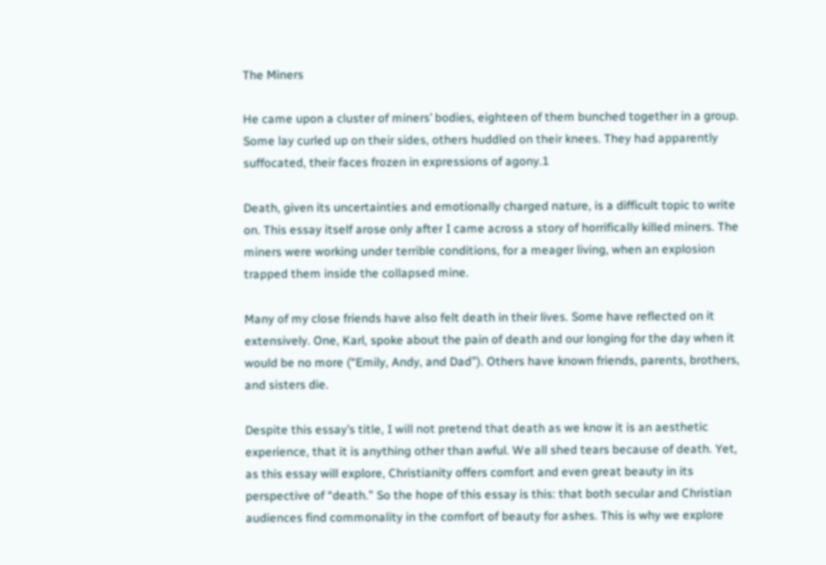The Miners

He came upon a cluster of miners’ bodies, eighteen of them bunched together in a group. Some lay curled up on their sides, others huddled on their knees. They had apparently suffocated, their faces frozen in expressions of agony.1

Death, given its uncertainties and emotionally charged nature, is a difficult topic to write on. This essay itself arose only after I came across a story of horrifically killed miners. The miners were working under terrible conditions, for a meager living, when an explosion trapped them inside the collapsed mine.

Many of my close friends have also felt death in their lives. Some have reflected on it extensively. One, Karl, spoke about the pain of death and our longing for the day when it would be no more (“Emily, Andy, and Dad”). Others have known friends, parents, brothers, and sisters die.

Despite this essay’s title, I will not pretend that death as we know it is an aesthetic experience, that it is anything other than awful. We all shed tears because of death. Yet, as this essay will explore, Christianity offers comfort and even great beauty in its perspective of “death.” So the hope of this essay is this: that both secular and Christian audiences find commonality in the comfort of beauty for ashes. This is why we explore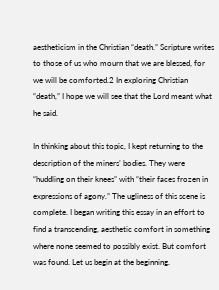aestheticism in the Christian “death.” Scripture writes to those of us who mourn that we are blessed, for we will be comforted.2 In exploring Christian “death,” I hope we will see that the Lord meant what he said.

In thinking about this topic, I kept returning to the description of the miners’ bodies. They were “huddling on their knees” with “their faces frozen in expressions of agony.” The ugliness of this scene is complete. I began writing this essay in an effort to find a transcending, aesthetic comfort in something where none seemed to possibly exist. But comfort was found. Let us begin at the beginning.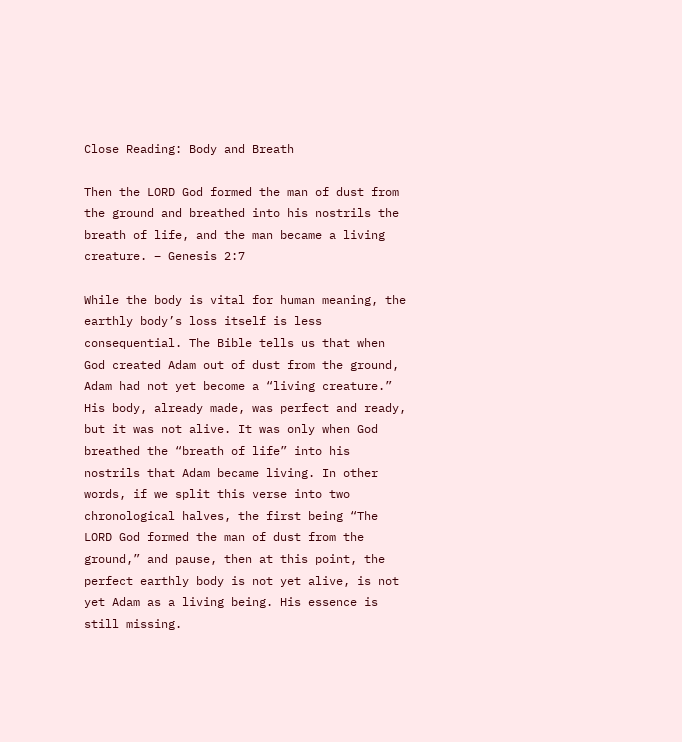Close Reading: Body and Breath

Then the LORD God formed the man of dust from the ground and breathed into his nostrils the breath of life, and the man became a living creature. – Genesis 2:7

While the body is vital for human meaning, the earthly body’s loss itself is less consequential. The Bible tells us that when God created Adam out of dust from the ground, Adam had not yet become a “living creature.” His body, already made, was perfect and ready, but it was not alive. It was only when God breathed the “breath of life” into his nostrils that Adam became living. In other words, if we split this verse into two chronological halves, the first being “The LORD God formed the man of dust from the ground,” and pause, then at this point, the perfect earthly body is not yet alive, is not yet Adam as a living being. His essence is still missing.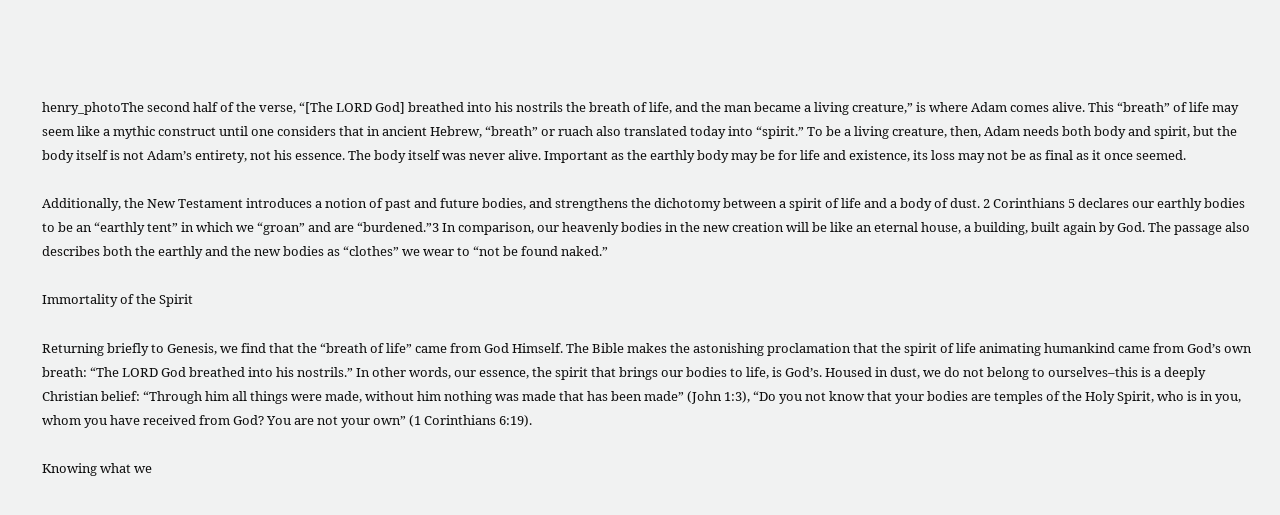henry_photoThe second half of the verse, “[The LORD God] breathed into his nostrils the breath of life, and the man became a living creature,” is where Adam comes alive. This “breath” of life may seem like a mythic construct until one considers that in ancient Hebrew, “breath” or ruach also translated today into “spirit.” To be a living creature, then, Adam needs both body and spirit, but the body itself is not Adam’s entirety, not his essence. The body itself was never alive. Important as the earthly body may be for life and existence, its loss may not be as final as it once seemed.

Additionally, the New Testament introduces a notion of past and future bodies, and strengthens the dichotomy between a spirit of life and a body of dust. 2 Corinthians 5 declares our earthly bodies to be an “earthly tent” in which we “groan” and are “burdened.”3 In comparison, our heavenly bodies in the new creation will be like an eternal house, a building, built again by God. The passage also describes both the earthly and the new bodies as “clothes” we wear to “not be found naked.”

Immortality of the Spirit

Returning briefly to Genesis, we find that the “breath of life” came from God Himself. The Bible makes the astonishing proclamation that the spirit of life animating humankind came from God’s own breath: “The LORD God breathed into his nostrils.” In other words, our essence, the spirit that brings our bodies to life, is God’s. Housed in dust, we do not belong to ourselves–this is a deeply Christian belief: “Through him all things were made, without him nothing was made that has been made” (John 1:3), “Do you not know that your bodies are temples of the Holy Spirit, who is in you, whom you have received from God? You are not your own” (1 Corinthians 6:19).

Knowing what we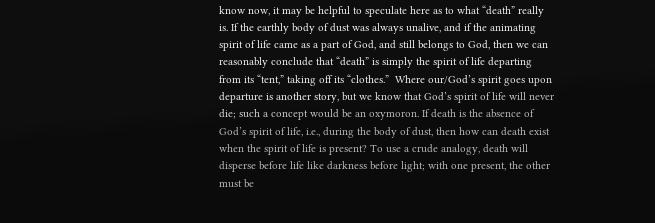know now, it may be helpful to speculate here as to what “death” really is. If the earthly body of dust was always unalive, and if the animating spirit of life came as a part of God, and still belongs to God, then we can reasonably conclude that “death” is simply the spirit of life departing from its “tent,” taking off its “clothes.”  Where our/God’s spirit goes upon departure is another story, but we know that God’s spirit of life will never die; such a concept would be an oxymoron. If death is the absence of God’s spirit of life, i.e., during the body of dust, then how can death exist when the spirit of life is present? To use a crude analogy, death will disperse before life like darkness before light; with one present, the other must be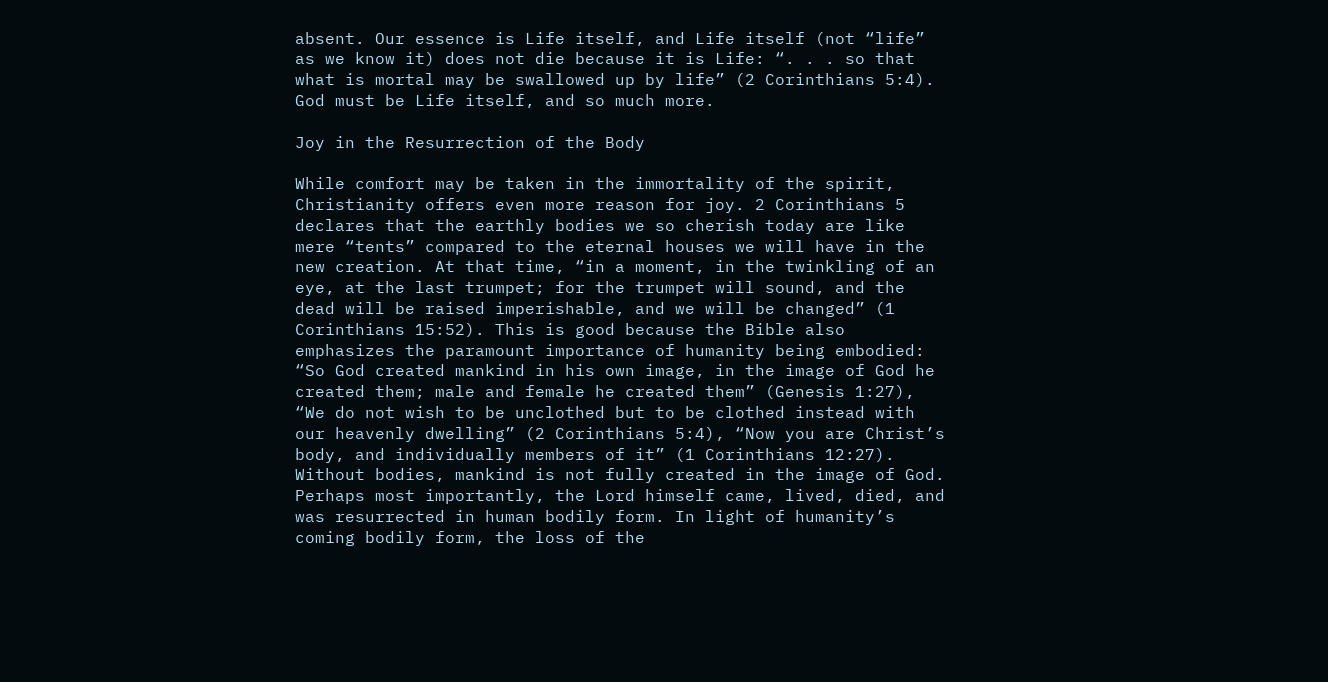absent. Our essence is Life itself, and Life itself (not “life” as we know it) does not die because it is Life: “. . . so that what is mortal may be swallowed up by life” (2 Corinthians 5:4). God must be Life itself, and so much more.

Joy in the Resurrection of the Body

While comfort may be taken in the immortality of the spirit, Christianity offers even more reason for joy. 2 Corinthians 5 declares that the earthly bodies we so cherish today are like mere “tents” compared to the eternal houses we will have in the new creation. At that time, “in a moment, in the twinkling of an eye, at the last trumpet; for the trumpet will sound, and the dead will be raised imperishable, and we will be changed” (1 Corinthians 15:52). This is good because the Bible also emphasizes the paramount importance of humanity being embodied: “So God created mankind in his own image, in the image of God he created them; male and female he created them” (Genesis 1:27), “We do not wish to be unclothed but to be clothed instead with our heavenly dwelling” (2 Corinthians 5:4), “Now you are Christ’s body, and individually members of it” (1 Corinthians 12:27). Without bodies, mankind is not fully created in the image of God. Perhaps most importantly, the Lord himself came, lived, died, and was resurrected in human bodily form. In light of humanity’s coming bodily form, the loss of the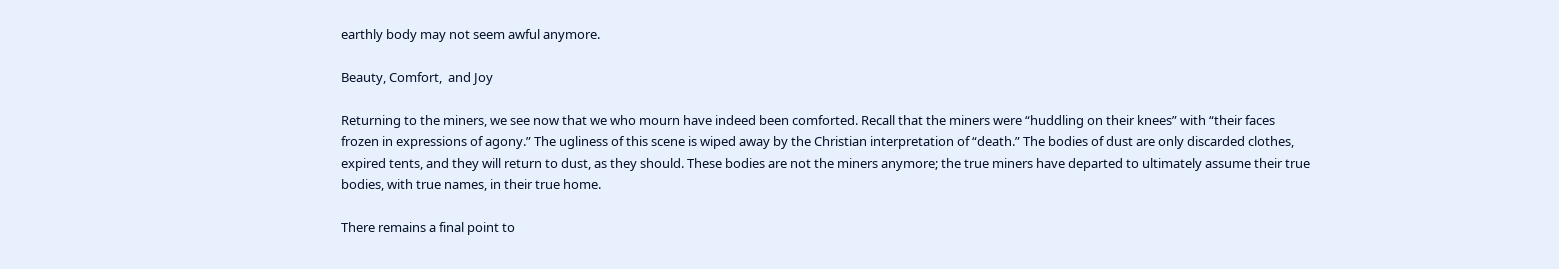earthly body may not seem awful anymore.

Beauty, Comfort,  and Joy

Returning to the miners, we see now that we who mourn have indeed been comforted. Recall that the miners were “huddling on their knees” with “their faces frozen in expressions of agony.” The ugliness of this scene is wiped away by the Christian interpretation of “death.” The bodies of dust are only discarded clothes, expired tents, and they will return to dust, as they should. These bodies are not the miners anymore; the true miners have departed to ultimately assume their true bodies, with true names, in their true home.

There remains a final point to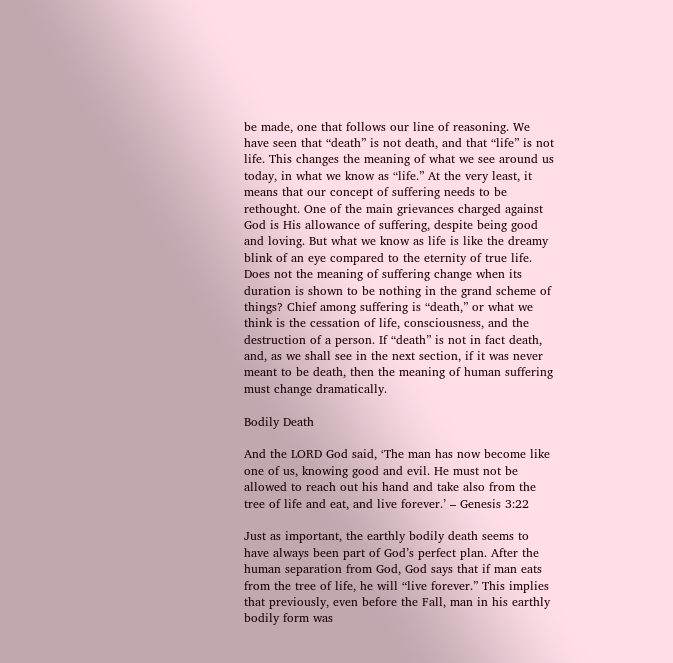be made, one that follows our line of reasoning. We have seen that “death” is not death, and that “life” is not life. This changes the meaning of what we see around us today, in what we know as “life.” At the very least, it means that our concept of suffering needs to be rethought. One of the main grievances charged against God is His allowance of suffering, despite being good and loving. But what we know as life is like the dreamy blink of an eye compared to the eternity of true life. Does not the meaning of suffering change when its duration is shown to be nothing in the grand scheme of things? Chief among suffering is “death,” or what we think is the cessation of life, consciousness, and the destruction of a person. If “death” is not in fact death, and, as we shall see in the next section, if it was never meant to be death, then the meaning of human suffering must change dramatically.

Bodily Death

And the LORD God said, ‘The man has now become like one of us, knowing good and evil. He must not be allowed to reach out his hand and take also from the tree of life and eat, and live forever.’ – Genesis 3:22

Just as important, the earthly bodily death seems to have always been part of God’s perfect plan. After the human separation from God, God says that if man eats from the tree of life, he will “live forever.” This implies that previously, even before the Fall, man in his earthly bodily form was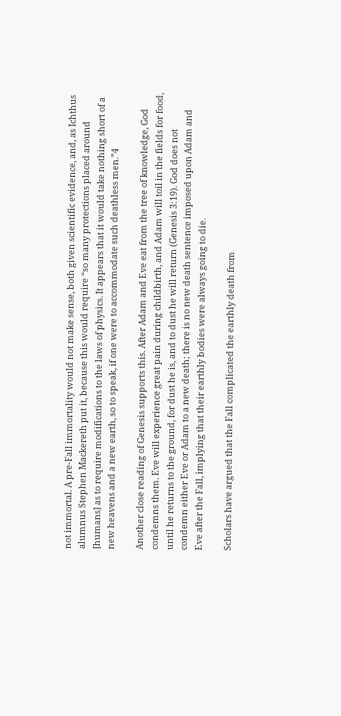not immortal. A pre-Fall immortality would not make sense, both given scientific evidence, and, as Ichthus alumnus Stephen Mackereth put it, because this would require “so many protections placed around [humans] as to require modifications to the laws of physics. It appears that it would take nothing short of a new heavens and a new earth, so to speak, if one were to accommodate such deathless men.”4

Another close reading of Genesis supports this. After Adam and Eve eat from the tree of knowledge, God condemns them. Eve will experience great pain during childbirth, and Adam will toil in the fields for food, until he returns to the ground, for dust he is, and to dust he will return (Genesis 3:19). God does not condemn either Eve or Adam to a new death; there is no new death sentence imposed upon Adam and Eve after the Fall, implying that their earthly bodies were always going to die.

Scholars have argued that the Fall complicated the earthly death from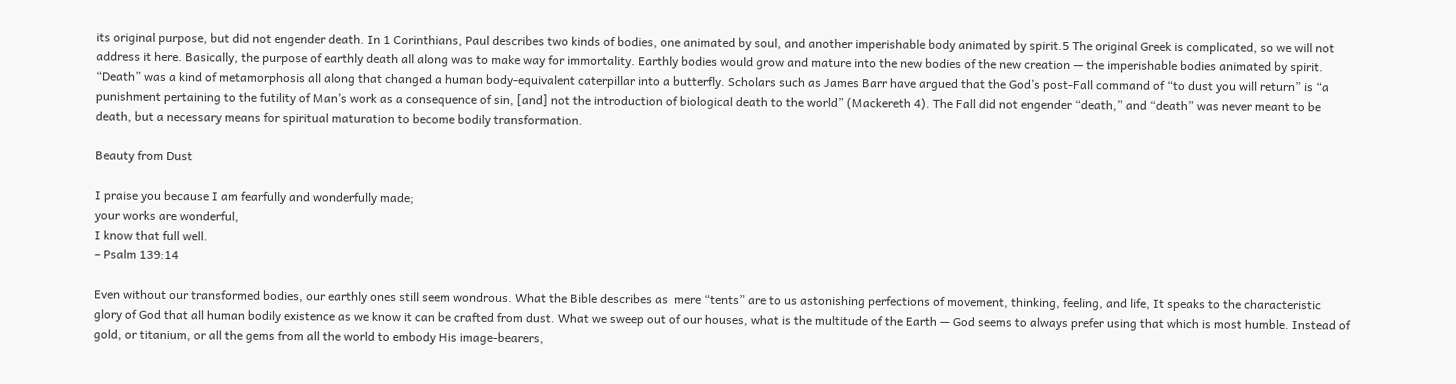its original purpose, but did not engender death. In 1 Corinthians, Paul describes two kinds of bodies, one animated by soul, and another imperishable body animated by spirit.5 The original Greek is complicated, so we will not address it here. Basically, the purpose of earthly death all along was to make way for immortality. Earthly bodies would grow and mature into the new bodies of the new creation — the imperishable bodies animated by spirit. “Death” was a kind of metamorphosis all along that changed a human body-equivalent caterpillar into a butterfly. Scholars such as James Barr have argued that the God’s post-Fall command of “to dust you will return” is “a punishment pertaining to the futility of Man’s work as a consequence of sin, [and] not the introduction of biological death to the world” (Mackereth 4). The Fall did not engender “death,” and “death” was never meant to be death, but a necessary means for spiritual maturation to become bodily transformation.

Beauty from Dust

I praise you because I am fearfully and wonderfully made;
your works are wonderful,
I know that full well.
– Psalm 139:14

Even without our transformed bodies, our earthly ones still seem wondrous. What the Bible describes as  mere “tents” are to us astonishing perfections of movement, thinking, feeling, and life, It speaks to the characteristic glory of God that all human bodily existence as we know it can be crafted from dust. What we sweep out of our houses, what is the multitude of the Earth — God seems to always prefer using that which is most humble. Instead of gold, or titanium, or all the gems from all the world to embody His image-bearers,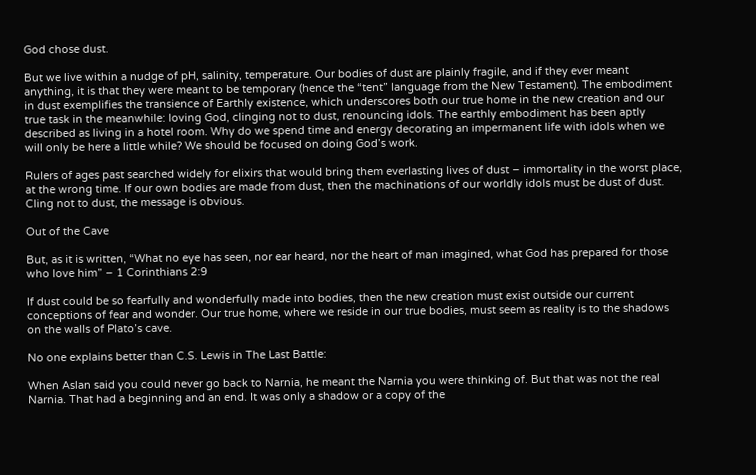God chose dust.

But we live within a nudge of pH, salinity, temperature. Our bodies of dust are plainly fragile, and if they ever meant anything, it is that they were meant to be temporary (hence the “tent” language from the New Testament). The embodiment in dust exemplifies the transience of Earthly existence, which underscores both our true home in the new creation and our true task in the meanwhile: loving God, clinging not to dust, renouncing idols. The earthly embodiment has been aptly described as living in a hotel room. Why do we spend time and energy decorating an impermanent life with idols when we will only be here a little while? We should be focused on doing God’s work.

Rulers of ages past searched widely for elixirs that would bring them everlasting lives of dust – immortality in the worst place, at the wrong time. If our own bodies are made from dust, then the machinations of our worldly idols must be dust of dust. Cling not to dust, the message is obvious.

Out of the Cave

But, as it is written, “What no eye has seen, nor ear heard, nor the heart of man imagined, what God has prepared for those who love him” – 1 Corinthians 2:9

If dust could be so fearfully and wonderfully made into bodies, then the new creation must exist outside our current conceptions of fear and wonder. Our true home, where we reside in our true bodies, must seem as reality is to the shadows on the walls of Plato’s cave.

No one explains better than C.S. Lewis in The Last Battle:

When Aslan said you could never go back to Narnia, he meant the Narnia you were thinking of. But that was not the real Narnia. That had a beginning and an end. It was only a shadow or a copy of the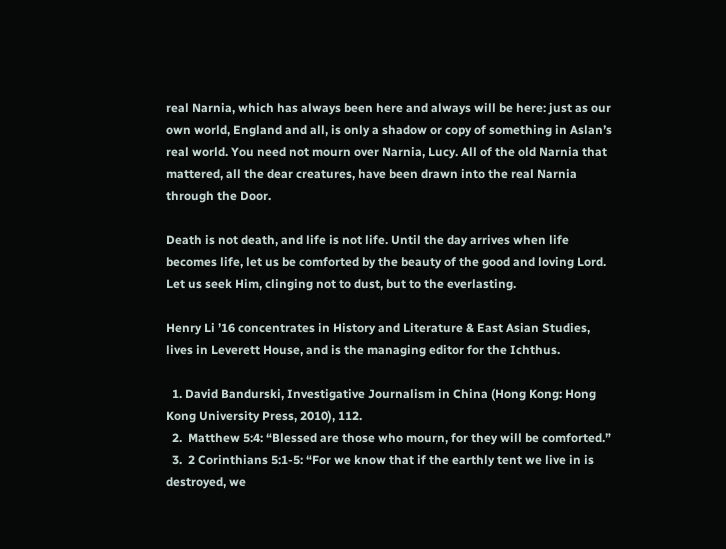real Narnia, which has always been here and always will be here: just as our own world, England and all, is only a shadow or copy of something in Aslan’s real world. You need not mourn over Narnia, Lucy. All of the old Narnia that mattered, all the dear creatures, have been drawn into the real Narnia through the Door.

Death is not death, and life is not life. Until the day arrives when life becomes life, let us be comforted by the beauty of the good and loving Lord. Let us seek Him, clinging not to dust, but to the everlasting.

Henry Li ’16 concentrates in History and Literature & East Asian Studies, lives in Leverett House, and is the managing editor for the Ichthus.

  1. David Bandurski, Investigative Journalism in China (Hong Kong: Hong Kong University Press, 2010), 112.
  2.  Matthew 5:4: “Blessed are those who mourn, for they will be comforted.”
  3.  2 Corinthians 5:1-5: “For we know that if the earthly tent we live in is destroyed, we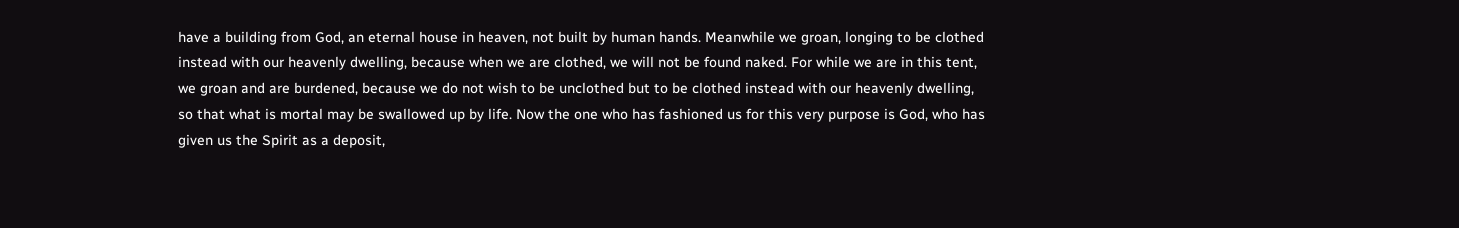have a building from God, an eternal house in heaven, not built by human hands. Meanwhile we groan, longing to be clothed instead with our heavenly dwelling, because when we are clothed, we will not be found naked. For while we are in this tent, we groan and are burdened, because we do not wish to be unclothed but to be clothed instead with our heavenly dwelling, so that what is mortal may be swallowed up by life. Now the one who has fashioned us for this very purpose is God, who has given us the Spirit as a deposit,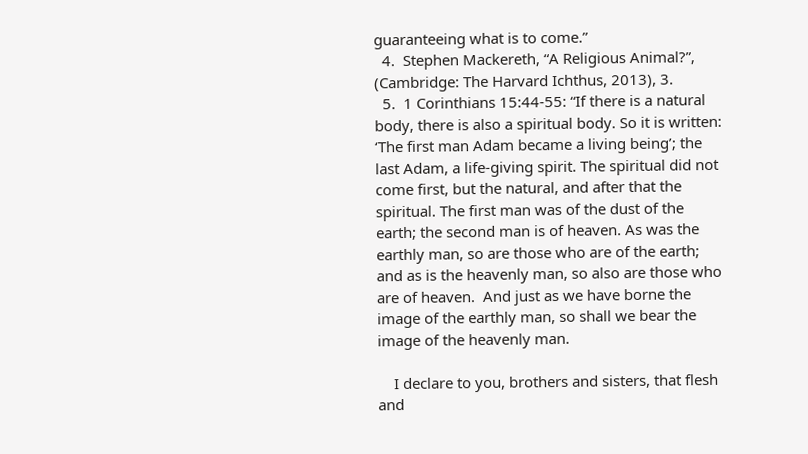guaranteeing what is to come.”
  4.  Stephen Mackereth, “A Religious Animal?”, (Cambridge: The Harvard Ichthus, 2013), 3.
  5.  1 Corinthians 15:44-55: “If there is a natural body, there is also a spiritual body. So it is written: ‘The first man Adam became a living being’; the last Adam, a life-giving spirit. The spiritual did not come first, but the natural, and after that the spiritual. The first man was of the dust of the earth; the second man is of heaven. As was the earthly man, so are those who are of the earth; and as is the heavenly man, so also are those who are of heaven.  And just as we have borne the image of the earthly man, so shall we bear the image of the heavenly man.

    I declare to you, brothers and sisters, that flesh and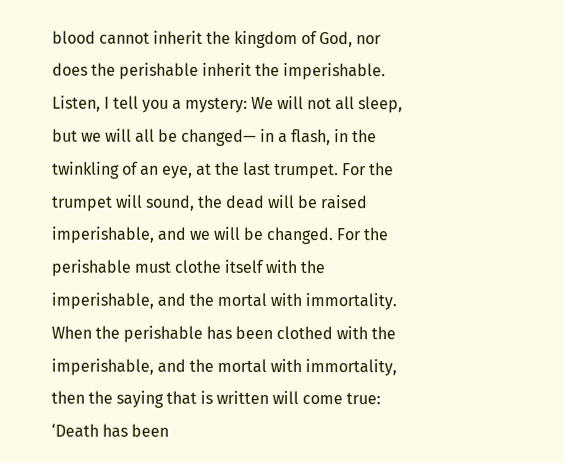blood cannot inherit the kingdom of God, nor does the perishable inherit the imperishable. Listen, I tell you a mystery: We will not all sleep, but we will all be changed— in a flash, in the twinkling of an eye, at the last trumpet. For the trumpet will sound, the dead will be raised imperishable, and we will be changed. For the perishable must clothe itself with the imperishable, and the mortal with immortality. When the perishable has been clothed with the imperishable, and the mortal with immortality, then the saying that is written will come true: ‘Death has been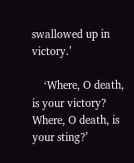swallowed up in victory.’

    ‘Where, O death, is your victory? Where, O death, is your sting?’